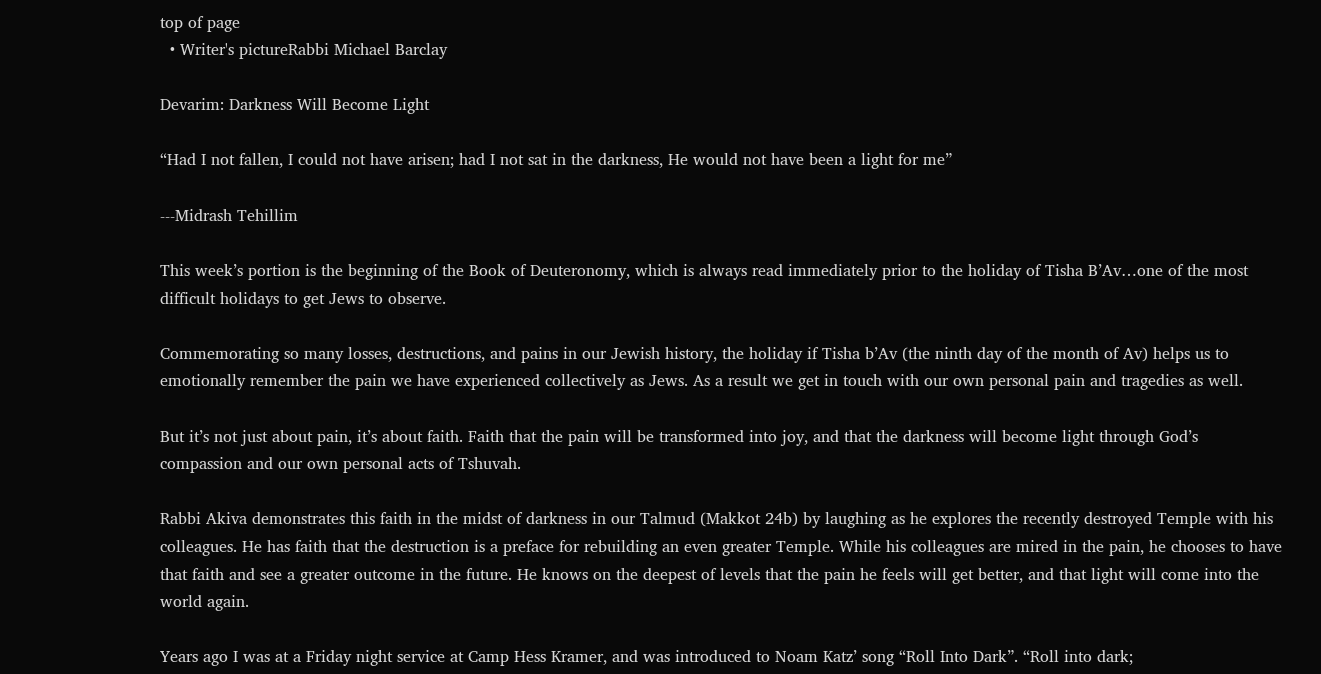top of page
  • Writer's pictureRabbi Michael Barclay

Devarim: Darkness Will Become Light

“Had I not fallen, I could not have arisen; had I not sat in the darkness, He would not have been a light for me”

---Midrash Tehillim

This week’s portion is the beginning of the Book of Deuteronomy, which is always read immediately prior to the holiday of Tisha B’Av…one of the most difficult holidays to get Jews to observe.

Commemorating so many losses, destructions, and pains in our Jewish history, the holiday if Tisha b’Av (the ninth day of the month of Av) helps us to emotionally remember the pain we have experienced collectively as Jews. As a result we get in touch with our own personal pain and tragedies as well.

But it’s not just about pain, it’s about faith. Faith that the pain will be transformed into joy, and that the darkness will become light through God’s compassion and our own personal acts of Tshuvah.

Rabbi Akiva demonstrates this faith in the midst of darkness in our Talmud (Makkot 24b) by laughing as he explores the recently destroyed Temple with his colleagues. He has faith that the destruction is a preface for rebuilding an even greater Temple. While his colleagues are mired in the pain, he chooses to have that faith and see a greater outcome in the future. He knows on the deepest of levels that the pain he feels will get better, and that light will come into the world again.

Years ago I was at a Friday night service at Camp Hess Kramer, and was introduced to Noam Katz’ song “Roll Into Dark”. “Roll into dark;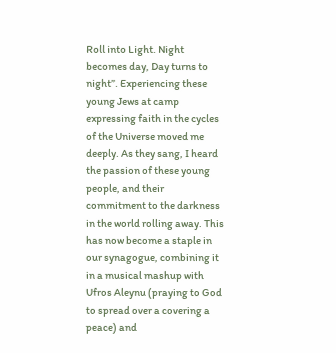Roll into Light. Night becomes day, Day turns to night”. Experiencing these young Jews at camp expressing faith in the cycles of the Universe moved me deeply. As they sang, I heard the passion of these young people, and their commitment to the darkness in the world rolling away. This has now become a staple in our synagogue, combining it in a musical mashup with Ufros Aleynu (praying to God to spread over a covering a peace) and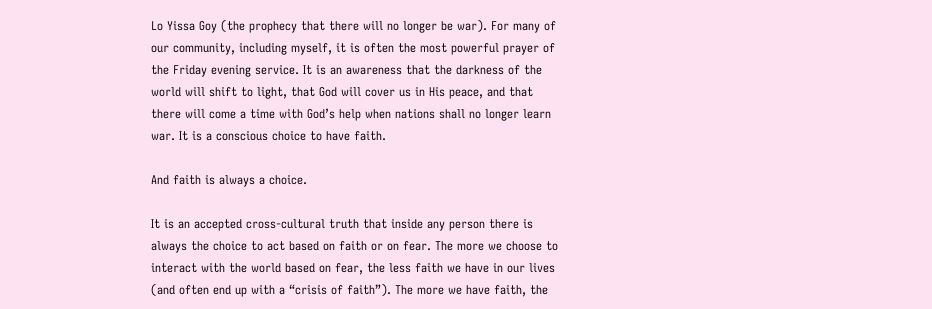Lo Yissa Goy (the prophecy that there will no longer be war). For many of our community, including myself, it is often the most powerful prayer of the Friday evening service. It is an awareness that the darkness of the world will shift to light, that God will cover us in His peace, and that there will come a time with God’s help when nations shall no longer learn war. It is a conscious choice to have faith.

And faith is always a choice.

It is an accepted cross-cultural truth that inside any person there is always the choice to act based on faith or on fear. The more we choose to interact with the world based on fear, the less faith we have in our lives (and often end up with a “crisis of faith”). The more we have faith, the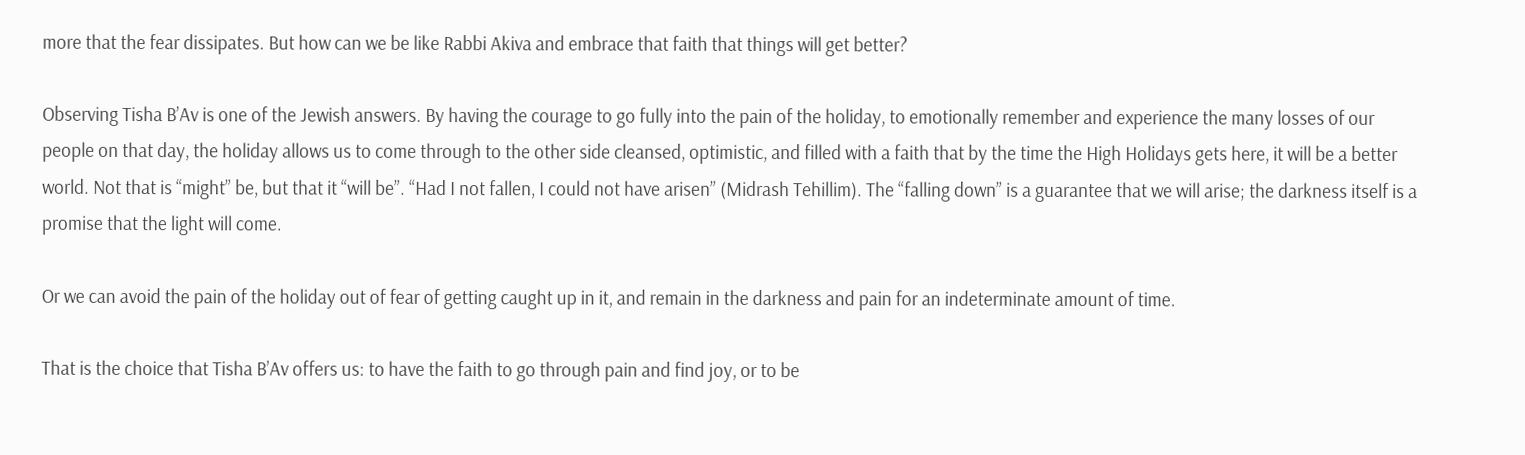more that the fear dissipates. But how can we be like Rabbi Akiva and embrace that faith that things will get better?

Observing Tisha B’Av is one of the Jewish answers. By having the courage to go fully into the pain of the holiday, to emotionally remember and experience the many losses of our people on that day, the holiday allows us to come through to the other side cleansed, optimistic, and filled with a faith that by the time the High Holidays gets here, it will be a better world. Not that is “might” be, but that it “will be”. “Had I not fallen, I could not have arisen” (Midrash Tehillim). The “falling down” is a guarantee that we will arise; the darkness itself is a promise that the light will come.

Or we can avoid the pain of the holiday out of fear of getting caught up in it, and remain in the darkness and pain for an indeterminate amount of time.

That is the choice that Tisha B’Av offers us: to have the faith to go through pain and find joy, or to be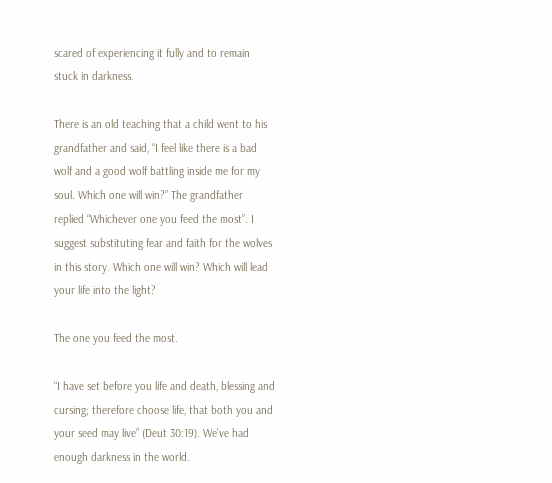scared of experiencing it fully and to remain stuck in darkness.

There is an old teaching that a child went to his grandfather and said, “I feel like there is a bad wolf and a good wolf battling inside me for my soul. Which one will win?” The grandfather replied “Whichever one you feed the most”. I suggest substituting fear and faith for the wolves in this story. Which one will win? Which will lead your life into the light?

The one you feed the most.

“I have set before you life and death, blessing and cursing; therefore choose life, that both you and your seed may live” (Deut 30:19). We’ve had enough darkness in the world.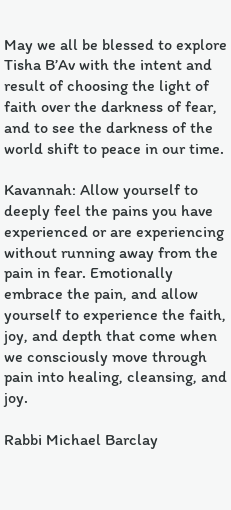May we all be blessed to explore Tisha B’Av with the intent and result of choosing the light of faith over the darkness of fear, and to see the darkness of the world shift to peace in our time.

Kavannah: Allow yourself to deeply feel the pains you have experienced or are experiencing without running away from the pain in fear. Emotionally embrace the pain, and allow yourself to experience the faith, joy, and depth that come when we consciously move through pain into healing, cleansing, and joy.

Rabbi Michael Barclay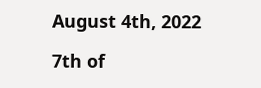August 4th, 2022

7th of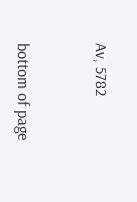Av, 5782


bottom of page